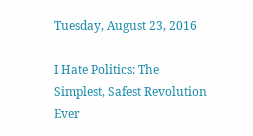Tuesday, August 23, 2016

I Hate Politics: The Simplest, Safest Revolution Ever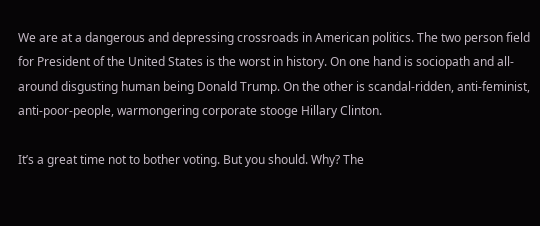We are at a dangerous and depressing crossroads in American politics. The two person field for President of the United States is the worst in history. On one hand is sociopath and all-around disgusting human being Donald Trump. On the other is scandal-ridden, anti-feminist, anti-poor-people, warmongering corporate stooge Hillary Clinton.

It’s a great time not to bother voting. But you should. Why? The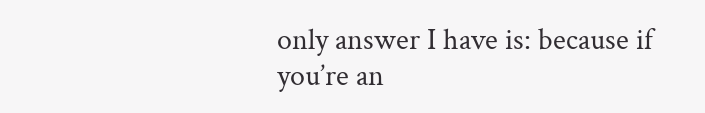only answer I have is: because if you’re an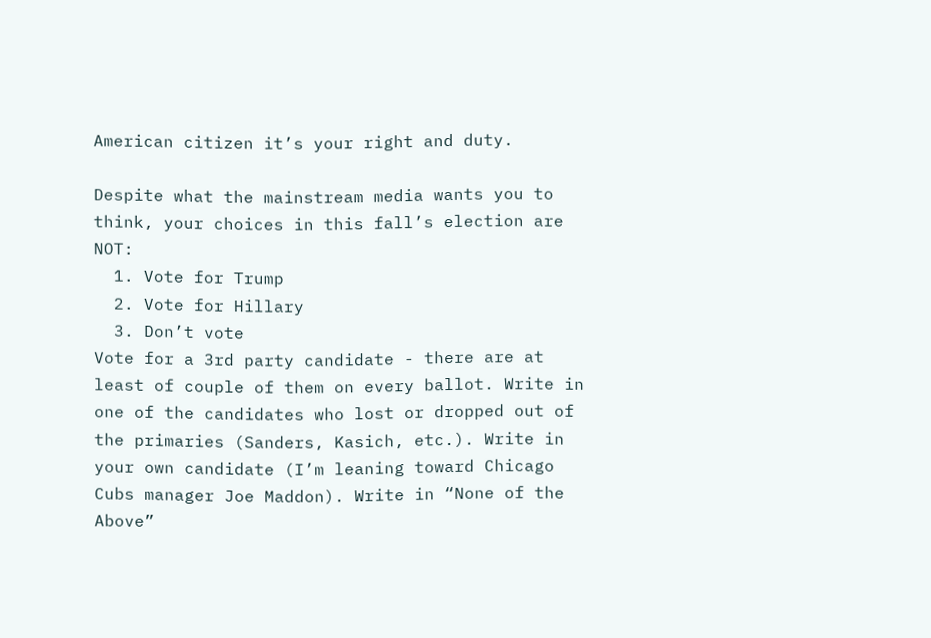American citizen it’s your right and duty.

Despite what the mainstream media wants you to think, your choices in this fall’s election are NOT:
  1. Vote for Trump
  2. Vote for Hillary
  3. Don’t vote
Vote for a 3rd party candidate - there are at least of couple of them on every ballot. Write in one of the candidates who lost or dropped out of the primaries (Sanders, Kasich, etc.). Write in your own candidate (I’m leaning toward Chicago Cubs manager Joe Maddon). Write in “None of the Above”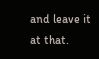and leave it at that.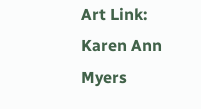Art Link: Karen Ann Myers